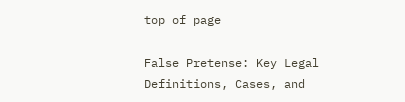top of page

False Pretense: Key Legal Definitions, Cases, and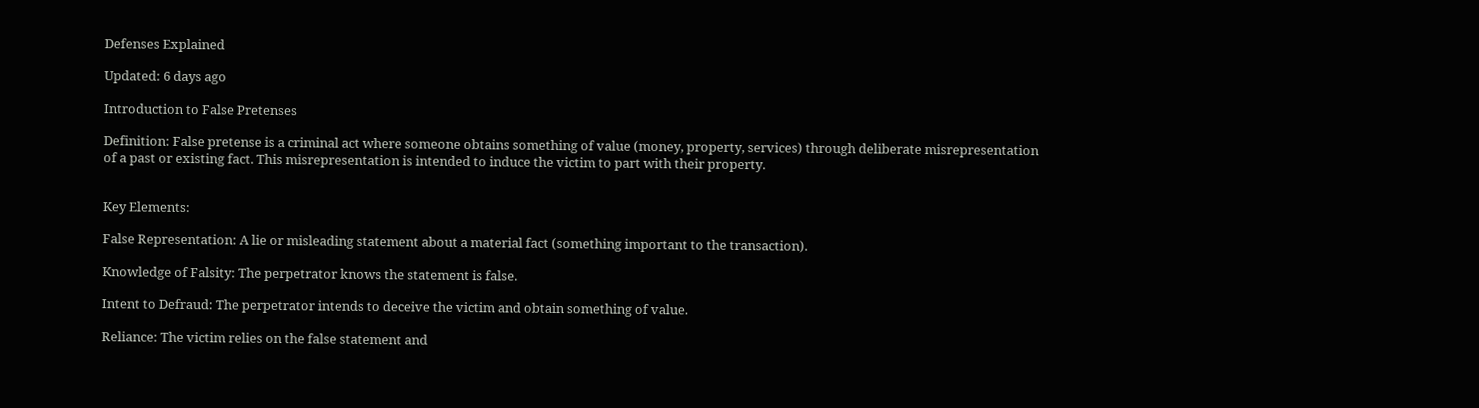Defenses Explained

Updated: 6 days ago

Introduction to False Pretenses

Definition: False pretense is a criminal act where someone obtains something of value (money, property, services) through deliberate misrepresentation of a past or existing fact. This misrepresentation is intended to induce the victim to part with their property.


Key Elements:

False Representation: A lie or misleading statement about a material fact (something important to the transaction).

Knowledge of Falsity: The perpetrator knows the statement is false.

Intent to Defraud: The perpetrator intends to deceive the victim and obtain something of value.

Reliance: The victim relies on the false statement and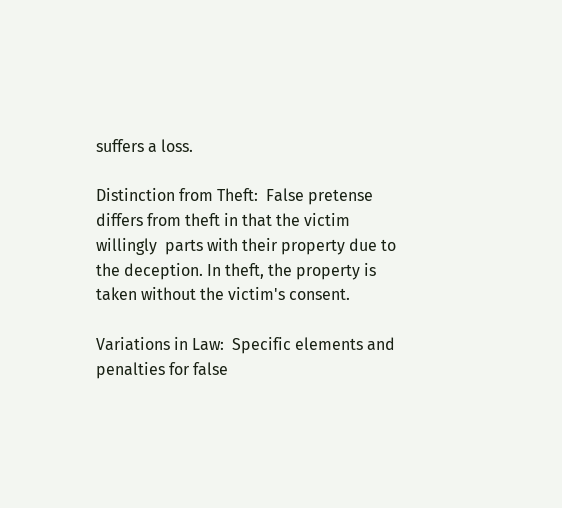suffers a loss.

Distinction from Theft:  False pretense differs from theft in that the victim  willingly  parts with their property due to the deception. In theft, the property is taken without the victim's consent.

Variations in Law:  Specific elements and penalties for false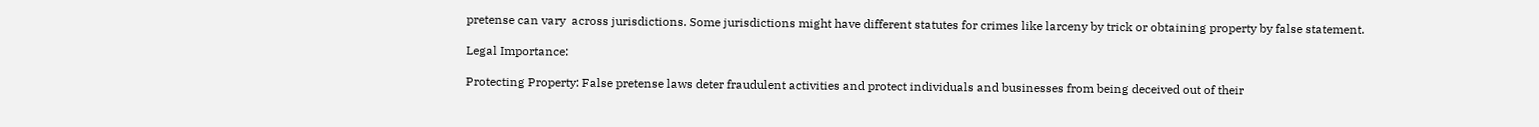pretense can vary  across jurisdictions. Some jurisdictions might have different statutes for crimes like larceny by trick or obtaining property by false statement.

Legal Importance:

Protecting Property: False pretense laws deter fraudulent activities and protect individuals and businesses from being deceived out of their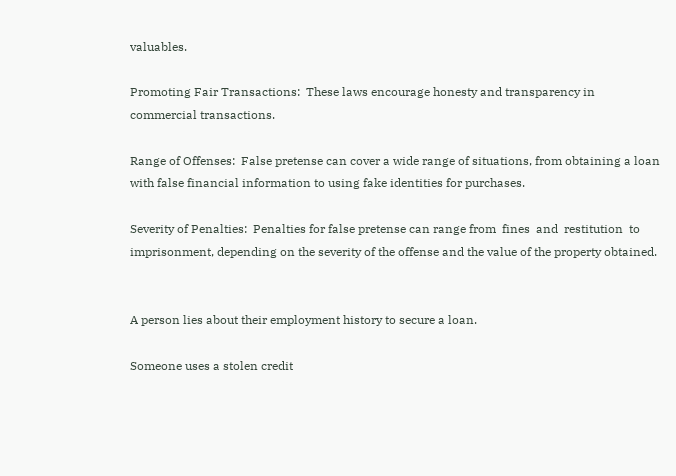valuables.

Promoting Fair Transactions:  These laws encourage honesty and transparency in commercial transactions.

Range of Offenses:  False pretense can cover a wide range of situations, from obtaining a loan with false financial information to using fake identities for purchases.

Severity of Penalties:  Penalties for false pretense can range from  fines  and  restitution  to  imprisonment, depending on the severity of the offense and the value of the property obtained.


A person lies about their employment history to secure a loan.

Someone uses a stolen credit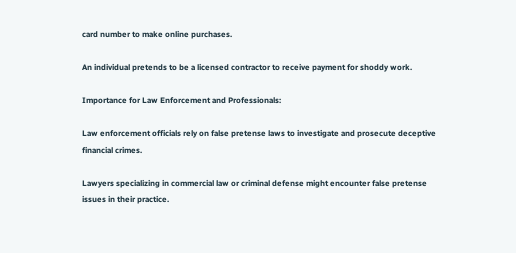card number to make online purchases.

An individual pretends to be a licensed contractor to receive payment for shoddy work.

Importance for Law Enforcement and Professionals:

Law enforcement officials rely on false pretense laws to investigate and prosecute deceptive financial crimes.

Lawyers specializing in commercial law or criminal defense might encounter false pretense issues in their practice.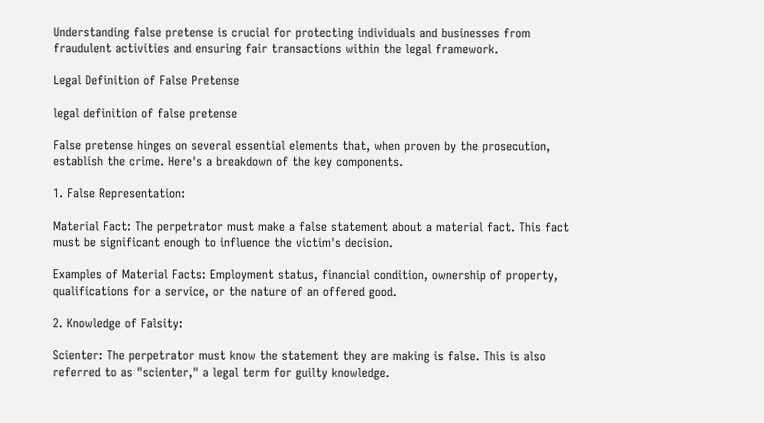Understanding false pretense is crucial for protecting individuals and businesses from fraudulent activities and ensuring fair transactions within the legal framework.

Legal Definition of False Pretense

legal definition of false pretense

False pretense hinges on several essential elements that, when proven by the prosecution, establish the crime. Here's a breakdown of the key components.

1. False Representation:

Material Fact: The perpetrator must make a false statement about a material fact. This fact must be significant enough to influence the victim's decision.

Examples of Material Facts: Employment status, financial condition, ownership of property, qualifications for a service, or the nature of an offered good.

2. Knowledge of Falsity:

Scienter: The perpetrator must know the statement they are making is false. This is also referred to as "scienter," a legal term for guilty knowledge.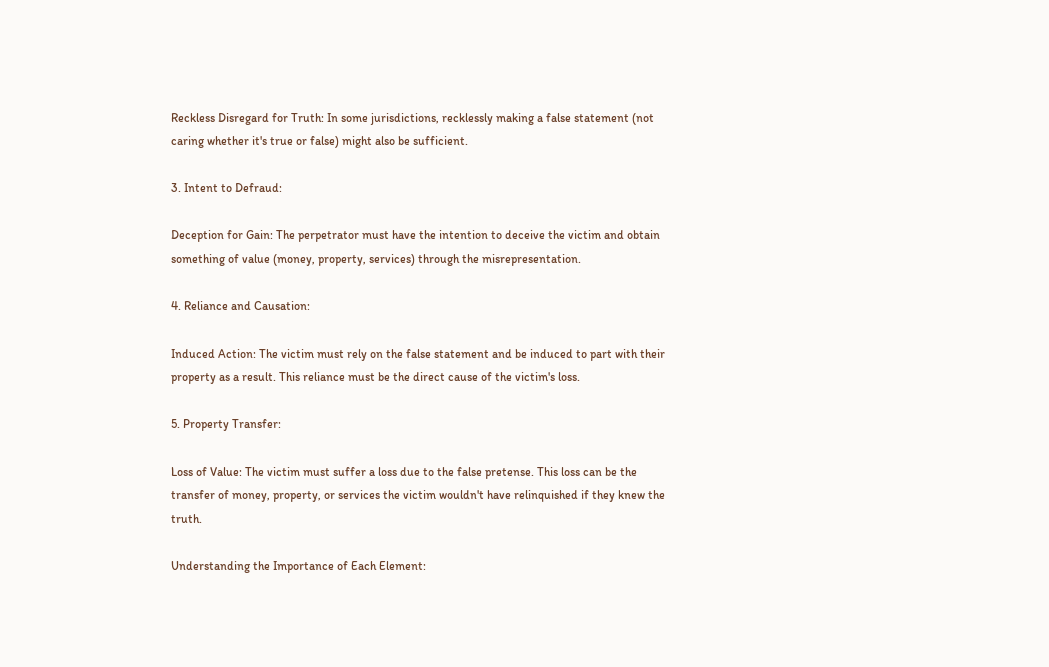Reckless Disregard for Truth: In some jurisdictions, recklessly making a false statement (not caring whether it's true or false) might also be sufficient.

3. Intent to Defraud:

Deception for Gain: The perpetrator must have the intention to deceive the victim and obtain something of value (money, property, services) through the misrepresentation.

4. Reliance and Causation:

Induced Action: The victim must rely on the false statement and be induced to part with their property as a result. This reliance must be the direct cause of the victim's loss.

5. Property Transfer:

Loss of Value: The victim must suffer a loss due to the false pretense. This loss can be the transfer of money, property, or services the victim wouldn't have relinquished if they knew the truth.

Understanding the Importance of Each Element: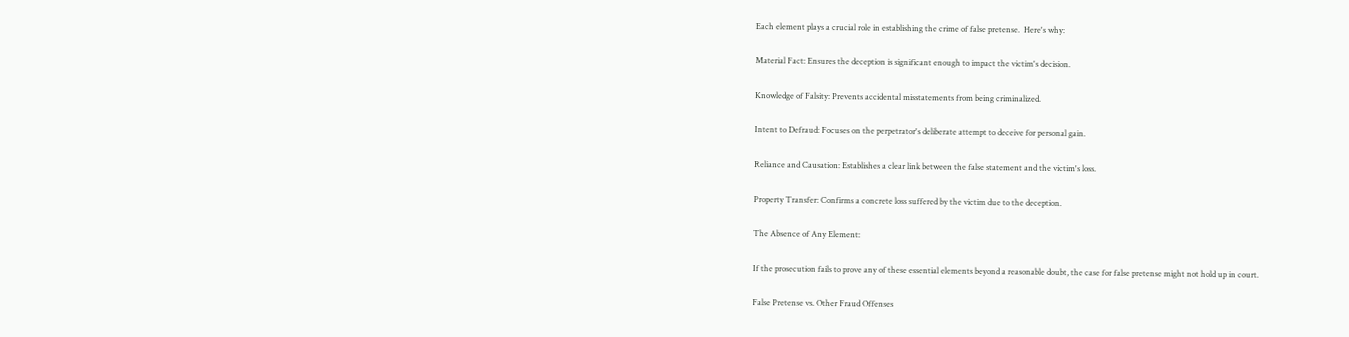Each element plays a crucial role in establishing the crime of false pretense.  Here's why:

Material Fact: Ensures the deception is significant enough to impact the victim's decision.

Knowledge of Falsity: Prevents accidental misstatements from being criminalized.

Intent to Defraud: Focuses on the perpetrator's deliberate attempt to deceive for personal gain.

Reliance and Causation: Establishes a clear link between the false statement and the victim's loss.

Property Transfer: Confirms a concrete loss suffered by the victim due to the deception.

The Absence of Any Element:

If the prosecution fails to prove any of these essential elements beyond a reasonable doubt, the case for false pretense might not hold up in court.

False Pretense vs. Other Fraud Offenses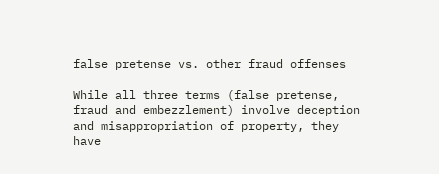false pretense vs. other fraud offenses

While all three terms (false pretense, fraud and embezzlement) involve deception and misappropriation of property, they have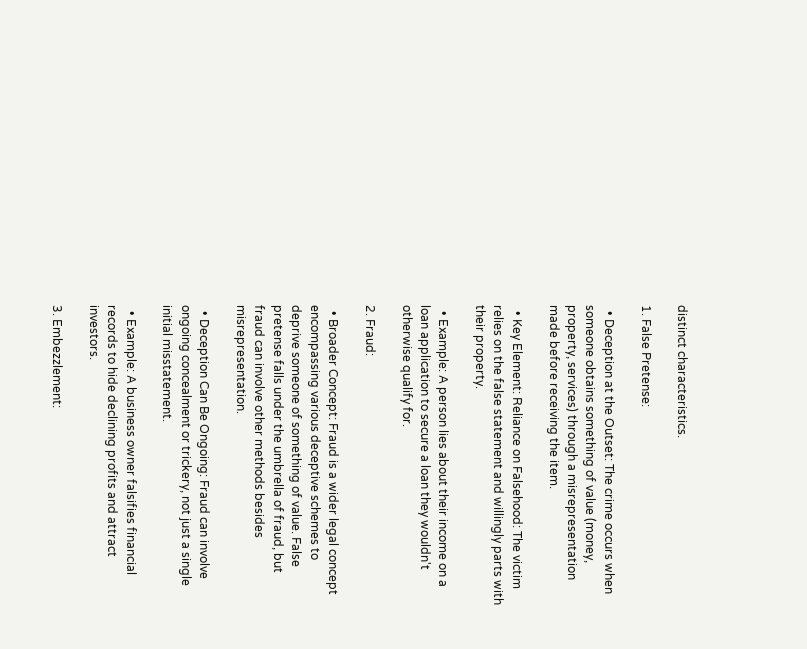distinct characteristics.

1. False Pretense:

  • Deception at the Outset: The crime occurs when someone obtains something of value (money, property, services) through a misrepresentation made before receiving the item.

  • Key Element: Reliance on Falsehood: The victim relies on the false statement and willingly parts with their property.

  • Example: A person lies about their income on a loan application to secure a loan they wouldn't otherwise qualify for.

2. Fraud:

  • Broader Concept: Fraud is a wider legal concept encompassing various deceptive schemes to deprive someone of something of value. False pretense falls under the umbrella of fraud, but fraud can involve other methods besides misrepresentation.

  • Deception Can Be Ongoing: Fraud can involve ongoing concealment or trickery, not just a single initial misstatement.

  • Example: A business owner falsifies financial records to hide declining profits and attract investors.

3. Embezzlement: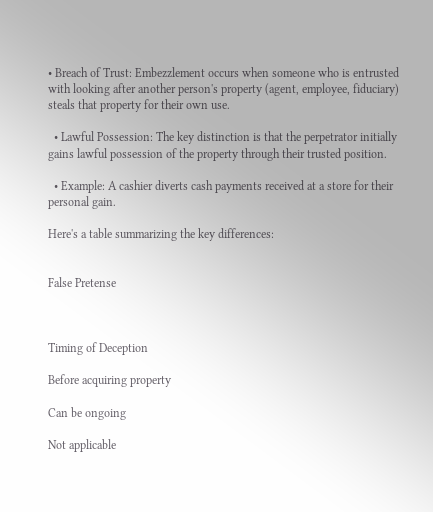• Breach of Trust: Embezzlement occurs when someone who is entrusted with looking after another person's property (agent, employee, fiduciary) steals that property for their own use.

  • Lawful Possession: The key distinction is that the perpetrator initially gains lawful possession of the property through their trusted position.

  • Example: A cashier diverts cash payments received at a store for their personal gain.

Here's a table summarizing the key differences:


False Pretense



Timing of Deception

Before acquiring property

Can be ongoing

Not applicable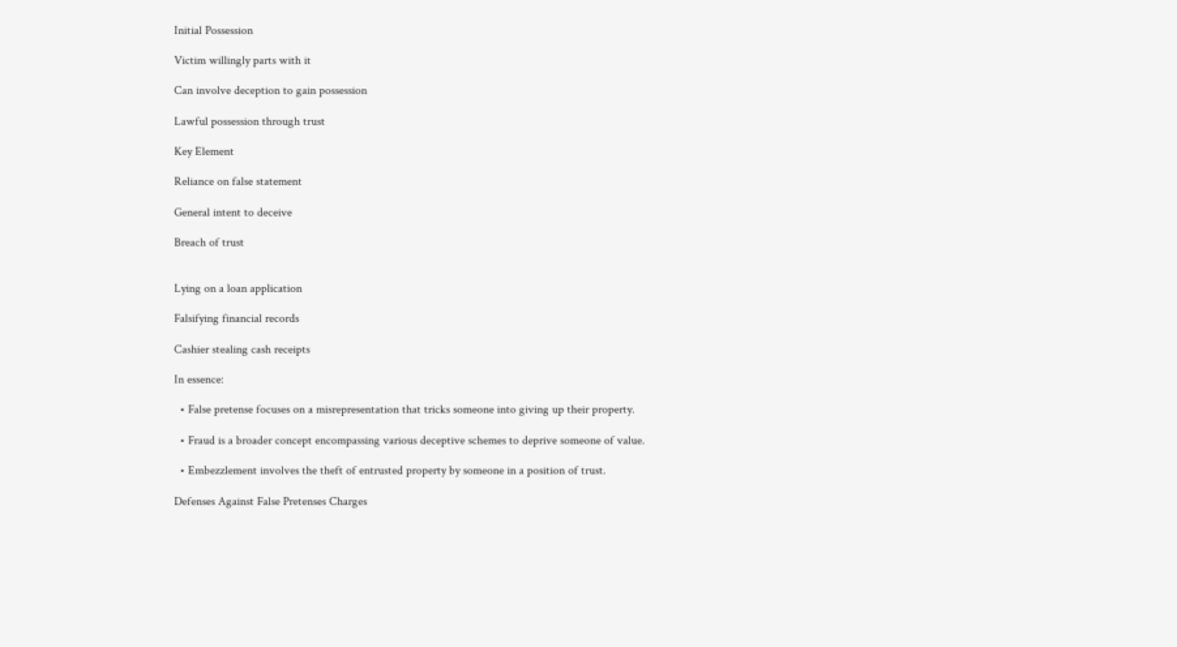Initial Possession

Victim willingly parts with it

Can involve deception to gain possession

Lawful possession through trust

Key Element

Reliance on false statement

General intent to deceive

Breach of trust


Lying on a loan application

Falsifying financial records

Cashier stealing cash receipts

In essence:

  • False pretense focuses on a misrepresentation that tricks someone into giving up their property.

  • Fraud is a broader concept encompassing various deceptive schemes to deprive someone of value.

  • Embezzlement involves the theft of entrusted property by someone in a position of trust.

Defenses Against False Pretenses Charges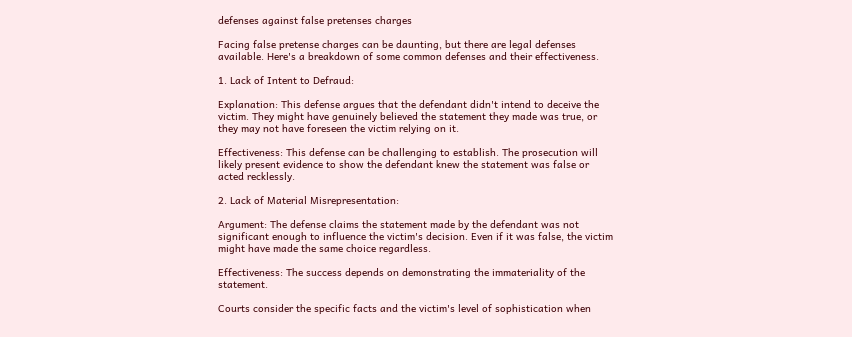defenses against false pretenses charges

Facing false pretense charges can be daunting, but there are legal defenses available. Here's a breakdown of some common defenses and their effectiveness.

1. Lack of Intent to Defraud:

Explanation: This defense argues that the defendant didn't intend to deceive the victim. They might have genuinely believed the statement they made was true, or they may not have foreseen the victim relying on it.

Effectiveness: This defense can be challenging to establish. The prosecution will likely present evidence to show the defendant knew the statement was false or acted recklessly.

2. Lack of Material Misrepresentation:

Argument: The defense claims the statement made by the defendant was not significant enough to influence the victim's decision. Even if it was false, the victim might have made the same choice regardless.

Effectiveness: The success depends on demonstrating the immateriality of the statement.

Courts consider the specific facts and the victim's level of sophistication when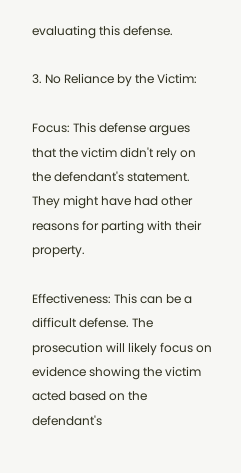evaluating this defense.

3. No Reliance by the Victim:

Focus: This defense argues that the victim didn't rely on the defendant's statement. They might have had other reasons for parting with their property.

Effectiveness: This can be a difficult defense. The prosecution will likely focus on evidence showing the victim acted based on the defendant's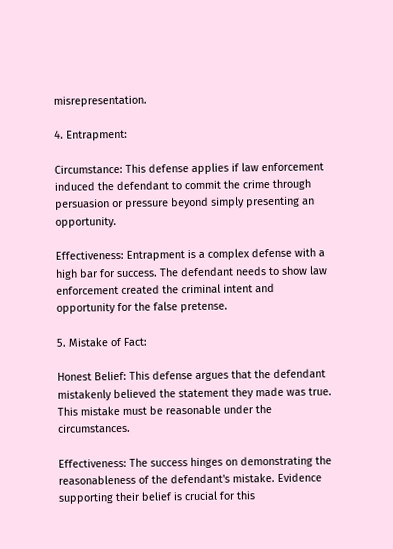misrepresentation.

4. Entrapment:

Circumstance: This defense applies if law enforcement induced the defendant to commit the crime through persuasion or pressure beyond simply presenting an opportunity.

Effectiveness: Entrapment is a complex defense with a high bar for success. The defendant needs to show law enforcement created the criminal intent and opportunity for the false pretense.

5. Mistake of Fact:

Honest Belief: This defense argues that the defendant mistakenly believed the statement they made was true. This mistake must be reasonable under the circumstances.

Effectiveness: The success hinges on demonstrating the reasonableness of the defendant's mistake. Evidence supporting their belief is crucial for this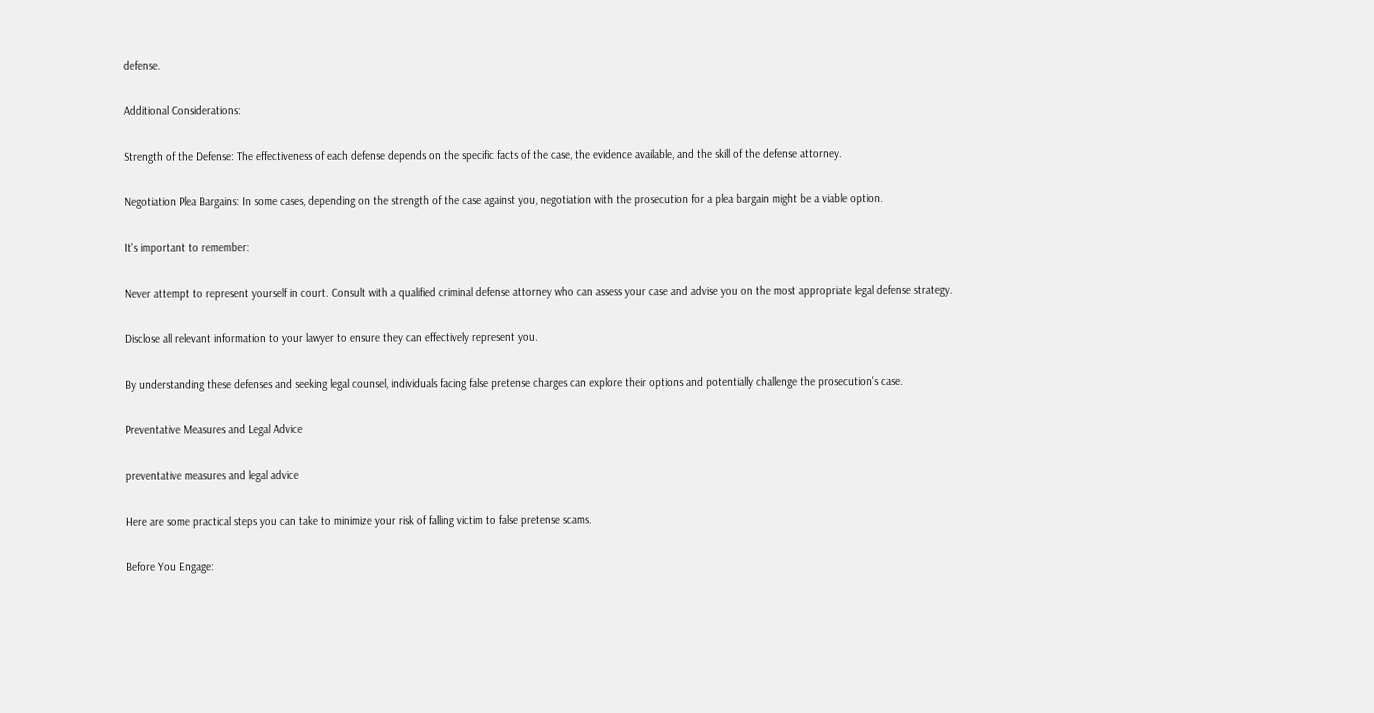defense.

Additional Considerations:

Strength of the Defense: The effectiveness of each defense depends on the specific facts of the case, the evidence available, and the skill of the defense attorney.

Negotiation Plea Bargains: In some cases, depending on the strength of the case against you, negotiation with the prosecution for a plea bargain might be a viable option.

It's important to remember:

Never attempt to represent yourself in court. Consult with a qualified criminal defense attorney who can assess your case and advise you on the most appropriate legal defense strategy.

Disclose all relevant information to your lawyer to ensure they can effectively represent you.

By understanding these defenses and seeking legal counsel, individuals facing false pretense charges can explore their options and potentially challenge the prosecution's case.

Preventative Measures and Legal Advice

preventative measures and legal advice

Here are some practical steps you can take to minimize your risk of falling victim to false pretense scams.

Before You Engage: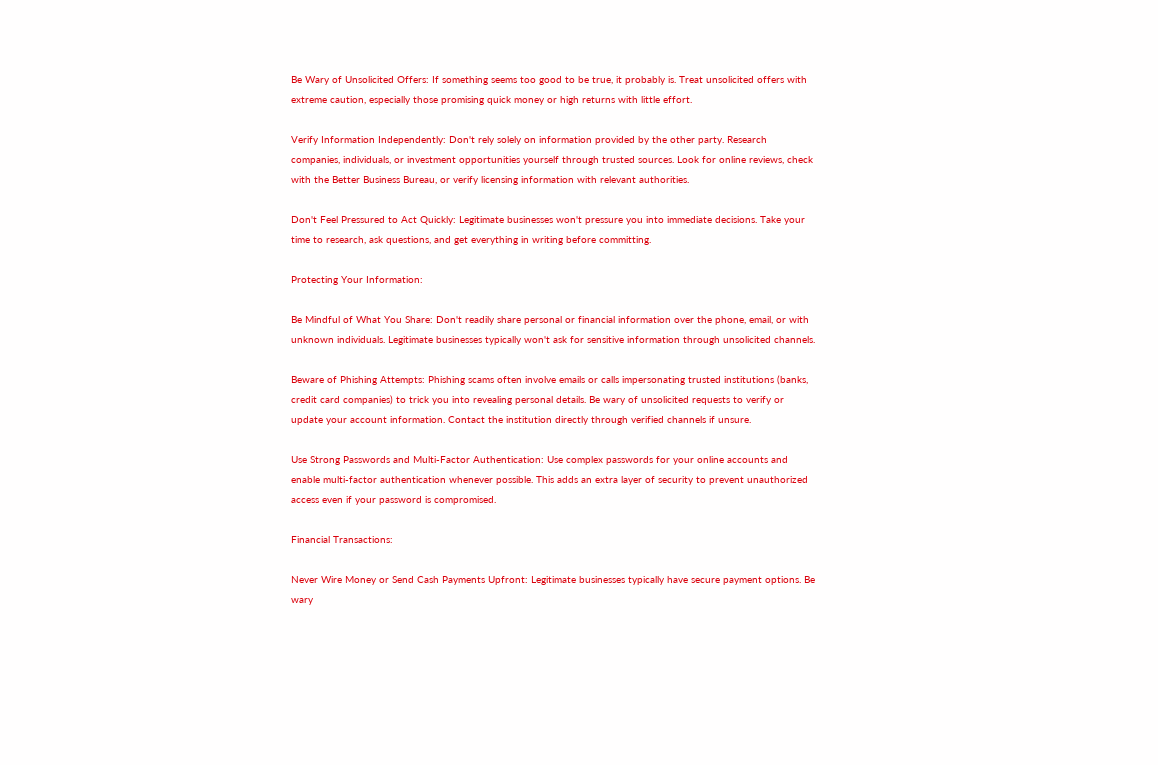Be Wary of Unsolicited Offers: If something seems too good to be true, it probably is. Treat unsolicited offers with extreme caution, especially those promising quick money or high returns with little effort.

Verify Information Independently: Don't rely solely on information provided by the other party. Research companies, individuals, or investment opportunities yourself through trusted sources. Look for online reviews, check with the Better Business Bureau, or verify licensing information with relevant authorities.

Don't Feel Pressured to Act Quickly: Legitimate businesses won't pressure you into immediate decisions. Take your time to research, ask questions, and get everything in writing before committing.

Protecting Your Information:

Be Mindful of What You Share: Don't readily share personal or financial information over the phone, email, or with unknown individuals. Legitimate businesses typically won't ask for sensitive information through unsolicited channels.

Beware of Phishing Attempts: Phishing scams often involve emails or calls impersonating trusted institutions (banks, credit card companies) to trick you into revealing personal details. Be wary of unsolicited requests to verify or update your account information. Contact the institution directly through verified channels if unsure.

Use Strong Passwords and Multi-Factor Authentication: Use complex passwords for your online accounts and enable multi-factor authentication whenever possible. This adds an extra layer of security to prevent unauthorized access even if your password is compromised.

Financial Transactions:

Never Wire Money or Send Cash Payments Upfront: Legitimate businesses typically have secure payment options. Be wary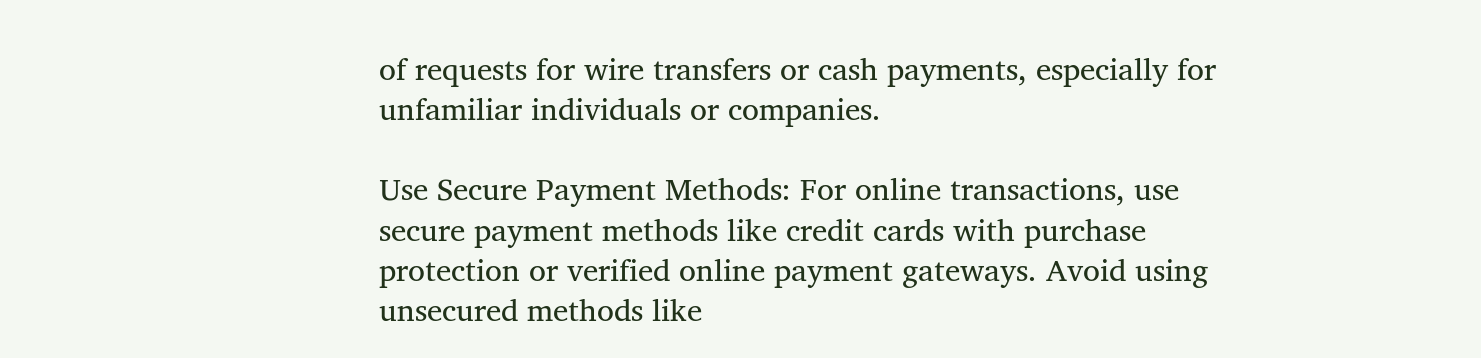of requests for wire transfers or cash payments, especially for unfamiliar individuals or companies.

Use Secure Payment Methods: For online transactions, use secure payment methods like credit cards with purchase protection or verified online payment gateways. Avoid using unsecured methods like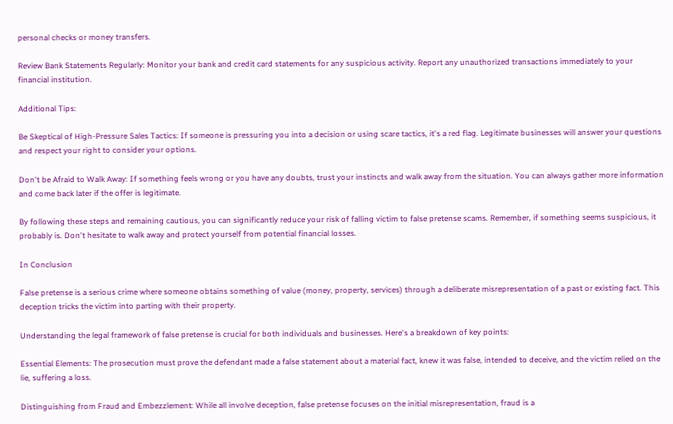personal checks or money transfers.

Review Bank Statements Regularly: Monitor your bank and credit card statements for any suspicious activity. Report any unauthorized transactions immediately to your financial institution.

Additional Tips:

Be Skeptical of High-Pressure Sales Tactics: If someone is pressuring you into a decision or using scare tactics, it's a red flag. Legitimate businesses will answer your questions and respect your right to consider your options.

Don't be Afraid to Walk Away: If something feels wrong or you have any doubts, trust your instincts and walk away from the situation. You can always gather more information and come back later if the offer is legitimate.

By following these steps and remaining cautious, you can significantly reduce your risk of falling victim to false pretense scams. Remember, if something seems suspicious, it probably is. Don't hesitate to walk away and protect yourself from potential financial losses.

In Conclusion

False pretense is a serious crime where someone obtains something of value (money, property, services) through a deliberate misrepresentation of a past or existing fact. This deception tricks the victim into parting with their property.

Understanding the legal framework of false pretense is crucial for both individuals and businesses. Here's a breakdown of key points:

Essential Elements: The prosecution must prove the defendant made a false statement about a material fact, knew it was false, intended to deceive, and the victim relied on the lie, suffering a loss.

Distinguishing from Fraud and Embezzlement: While all involve deception, false pretense focuses on the initial misrepresentation, fraud is a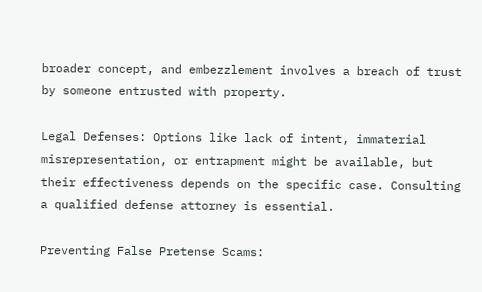broader concept, and embezzlement involves a breach of trust by someone entrusted with property.

Legal Defenses: Options like lack of intent, immaterial misrepresentation, or entrapment might be available, but their effectiveness depends on the specific case. Consulting a qualified defense attorney is essential.

Preventing False Pretense Scams: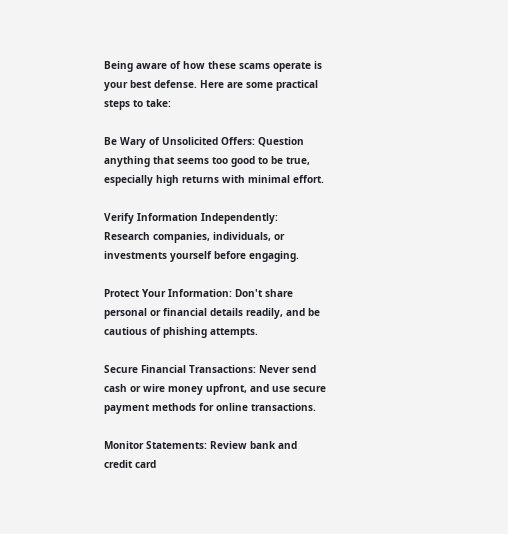Being aware of how these scams operate is your best defense. Here are some practical steps to take:

Be Wary of Unsolicited Offers: Question anything that seems too good to be true, especially high returns with minimal effort.

Verify Information Independently: Research companies, individuals, or investments yourself before engaging.

Protect Your Information: Don't share personal or financial details readily, and be cautious of phishing attempts.

Secure Financial Transactions: Never send cash or wire money upfront, and use secure payment methods for online transactions.

Monitor Statements: Review bank and credit card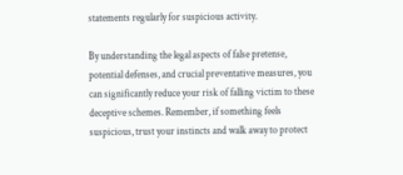statements regularly for suspicious activity.

By understanding the legal aspects of false pretense, potential defenses, and crucial preventative measures, you can significantly reduce your risk of falling victim to these deceptive schemes. Remember, if something feels suspicious, trust your instincts and walk away to protect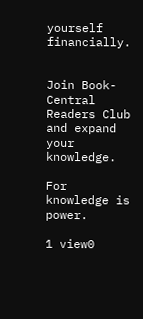yourself financially.


Join Book-Central Readers Club and expand your knowledge.

For knowledge is power.

1 view0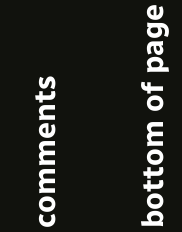comments


bottom of page